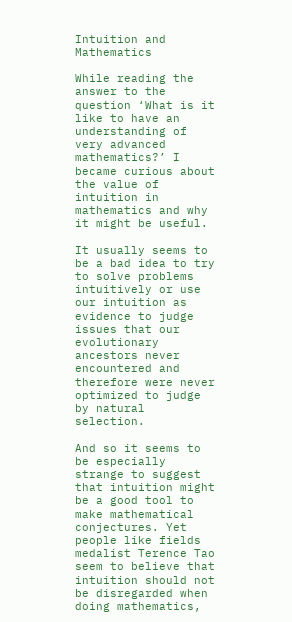Intuition and Mathematics

While reading the answer to the question ‘What is it like to have an understanding of very advanced mathematics?’ I became curious about the value of intuition in mathematics and why it might be useful.

It usually seems to be a bad idea to try to solve problems intuitively or use our intuition as evidence to judge issues that our evolutionary ancestors never encountered and therefore were never optimized to judge by natural selection.

And so it seems to be especially strange to suggest that intuition might be a good tool to make mathematical conjectures. Yet people like fields medalist Terence Tao seem to believe that intuition should not be disregarded when doing mathematics,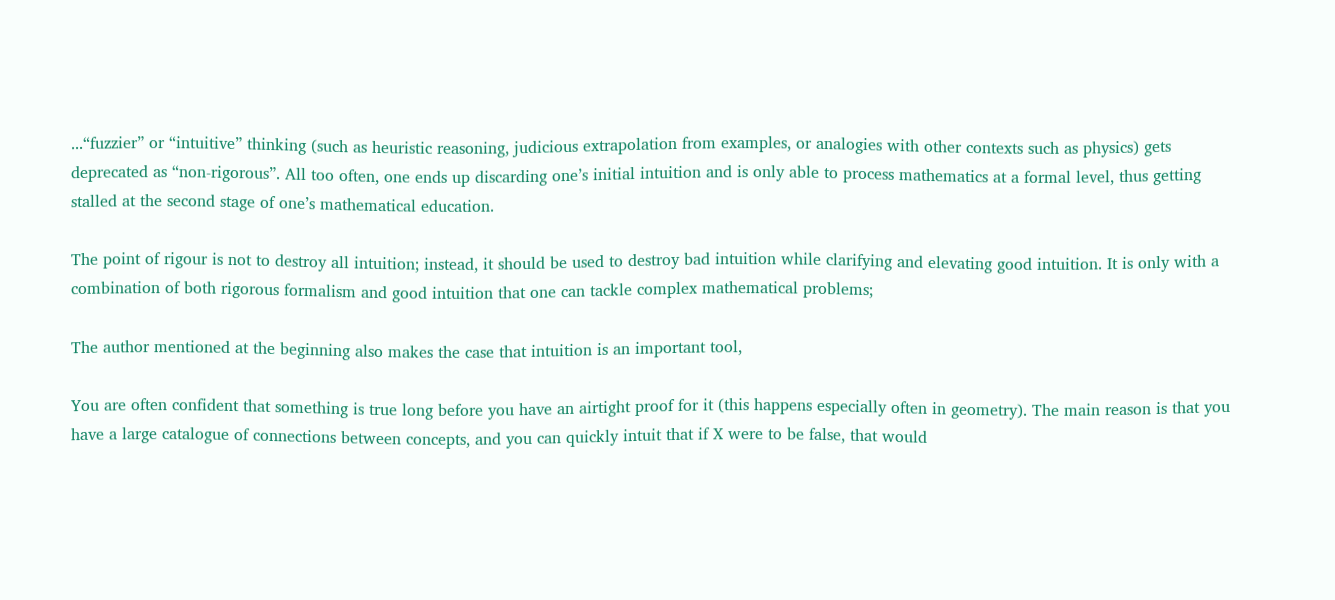...“fuzzier” or “intuitive” thinking (such as heuristic reasoning, judicious extrapolation from examples, or analogies with other contexts such as physics) gets deprecated as “non-rigorous”. All too often, one ends up discarding one’s initial intuition and is only able to process mathematics at a formal level, thus getting stalled at the second stage of one’s mathematical education.

The point of rigour is not to destroy all intuition; instead, it should be used to destroy bad intuition while clarifying and elevating good intuition. It is only with a combination of both rigorous formalism and good intuition that one can tackle complex mathematical problems;

The author mentioned at the beginning also makes the case that intuition is an important tool,

You are often confident that something is true long before you have an airtight proof for it (this happens especially often in geometry). The main reason is that you have a large catalogue of connections between concepts, and you can quickly intuit that if X were to be false, that would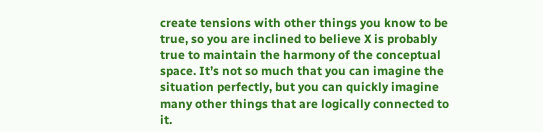create tensions with other things you know to be true, so you are inclined to believe X is probably true to maintain the harmony of the conceptual space. It’s not so much that you can imagine the situation perfectly, but you can quickly imagine many other things that are logically connected to it.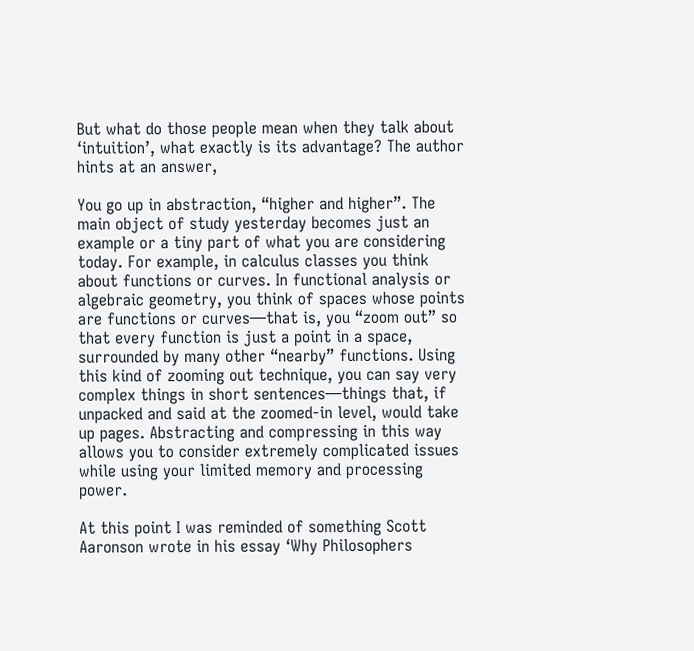But what do those people mean when they talk about ‘intuition’, what exactly is its advantage? The author hints at an answer,

You go up in abstraction, “higher and higher”. The main object of study yesterday becomes just an example or a tiny part of what you are considering today. For example, in calculus classes you think about functions or curves. In functional analysis or algebraic geometry, you think of spaces whose points are functions or curves—that is, you “zoom out” so that every function is just a point in a space, surrounded by many other “nearby” functions. Using this kind of zooming out technique, you can say very complex things in short sentences—things that, if unpacked and said at the zoomed-in level, would take up pages. Abstracting and compressing in this way allows you to consider extremely complicated issues while using your limited memory and processing power.

At this point I was reminded of something Scott Aaronson wrote in his essay ‘Why Philosophers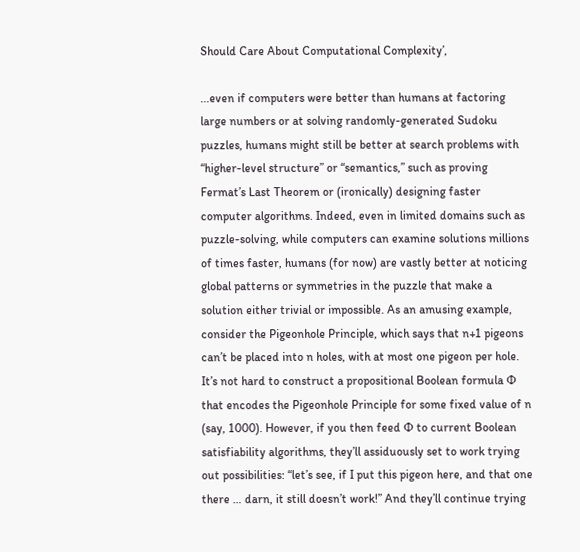Should Care About Computational Complexity’,

...even if computers were better than humans at factoring large numbers or at solving randomly-generated Sudoku puzzles, humans might still be better at search problems with “higher-level structure” or “semantics,” such as proving Fermat’s Last Theorem or (ironically) designing faster computer algorithms. Indeed, even in limited domains such as puzzle-solving, while computers can examine solutions millions of times faster, humans (for now) are vastly better at noticing global patterns or symmetries in the puzzle that make a solution either trivial or impossible. As an amusing example, consider the Pigeonhole Principle, which says that n+1 pigeons can’t be placed into n holes, with at most one pigeon per hole. It’s not hard to construct a propositional Boolean formula Φ that encodes the Pigeonhole Principle for some fixed value of n (say, 1000). However, if you then feed Φ to current Boolean satisfiability algorithms, they’ll assiduously set to work trying out possibilities: “let’s see, if I put this pigeon here, and that one there … darn, it still doesn’t work!” And they’ll continue trying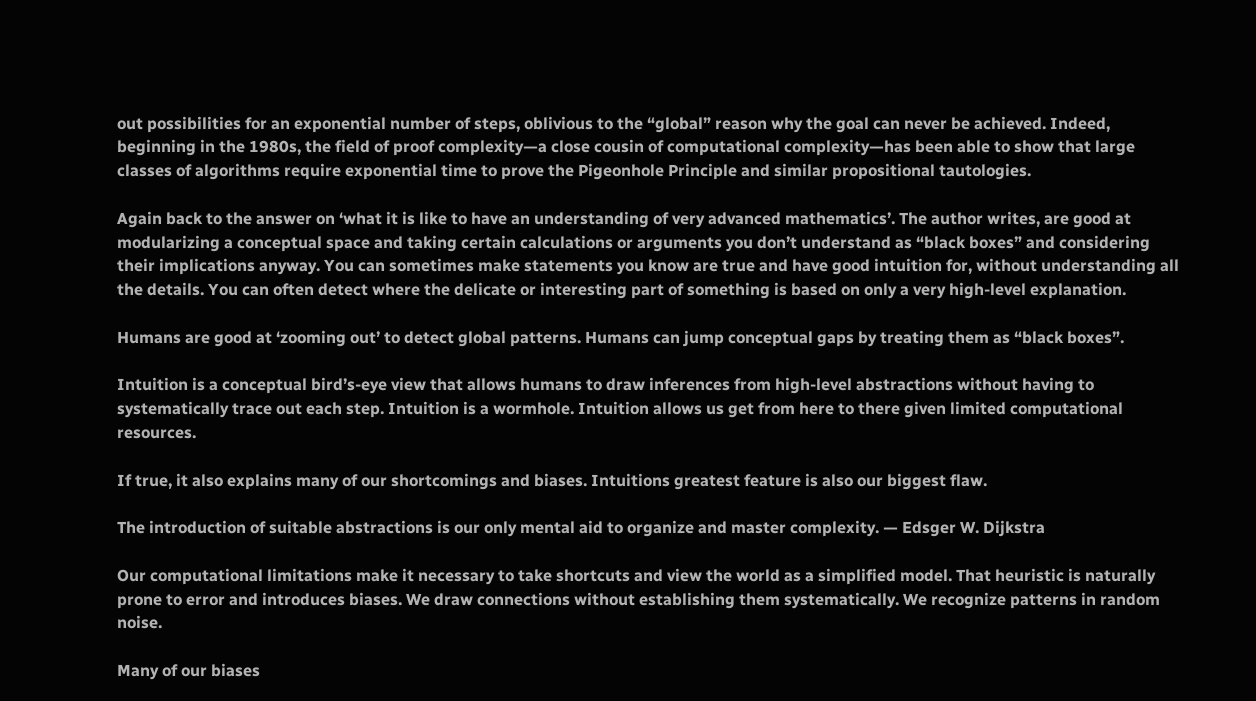out possibilities for an exponential number of steps, oblivious to the “global” reason why the goal can never be achieved. Indeed, beginning in the 1980s, the field of proof complexity—a close cousin of computational complexity—has been able to show that large classes of algorithms require exponential time to prove the Pigeonhole Principle and similar propositional tautologies.

Again back to the answer on ‘what it is like to have an understanding of very advanced mathematics’. The author writes, are good at modularizing a conceptual space and taking certain calculations or arguments you don’t understand as “black boxes” and considering their implications anyway. You can sometimes make statements you know are true and have good intuition for, without understanding all the details. You can often detect where the delicate or interesting part of something is based on only a very high-level explanation.

Humans are good at ‘zooming out’ to detect global patterns. Humans can jump conceptual gaps by treating them as “black boxes”.

Intuition is a conceptual bird’s-eye view that allows humans to draw inferences from high-level abstractions without having to systematically trace out each step. Intuition is a wormhole. Intuition allows us get from here to there given limited computational resources.

If true, it also explains many of our shortcomings and biases. Intuitions greatest feature is also our biggest flaw.

The introduction of suitable abstractions is our only mental aid to organize and master complexity. — Edsger W. Dijkstra

Our computational limitations make it necessary to take shortcuts and view the world as a simplified model. That heuristic is naturally prone to error and introduces biases. We draw connections without establishing them systematically. We recognize patterns in random noise.

Many of our biases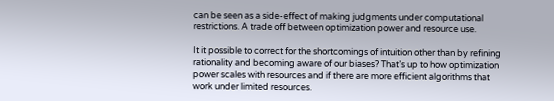can be seen as a side-effect of making judgments under computational restrictions. A trade off between optimization power and resource use.

It it possible to correct for the shortcomings of intuition other than by refining rationality and becoming aware of our biases? That’s up to how optimization power scales with resources and if there are more efficient algorithms that work under limited resources.